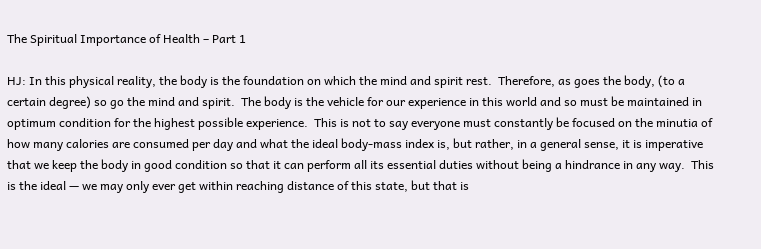The Spiritual Importance of Health – Part 1

HJ: In this physical reality, the body is the foundation on which the mind and spirit rest.  Therefore, as goes the body, (to a certain degree) so go the mind and spirit.  The body is the vehicle for our experience in this world and so must be maintained in optimum condition for the highest possible experience.  This is not to say everyone must constantly be focused on the minutia of how many calories are consumed per day and what the ideal body-mass index is, but rather, in a general sense, it is imperative that we keep the body in good condition so that it can perform all its essential duties without being a hindrance in any way.  This is the ideal — we may only ever get within reaching distance of this state, but that is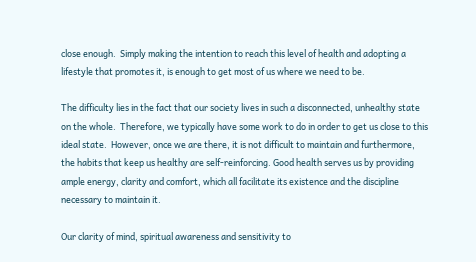close enough.  Simply making the intention to reach this level of health and adopting a lifestyle that promotes it, is enough to get most of us where we need to be.

The difficulty lies in the fact that our society lives in such a disconnected, unhealthy state on the whole.  Therefore, we typically have some work to do in order to get us close to this ideal state.  However, once we are there, it is not difficult to maintain and furthermore, the habits that keep us healthy are self-reinforcing. Good health serves us by providing ample energy, clarity and comfort, which all facilitate its existence and the discipline necessary to maintain it.

Our clarity of mind, spiritual awareness and sensitivity to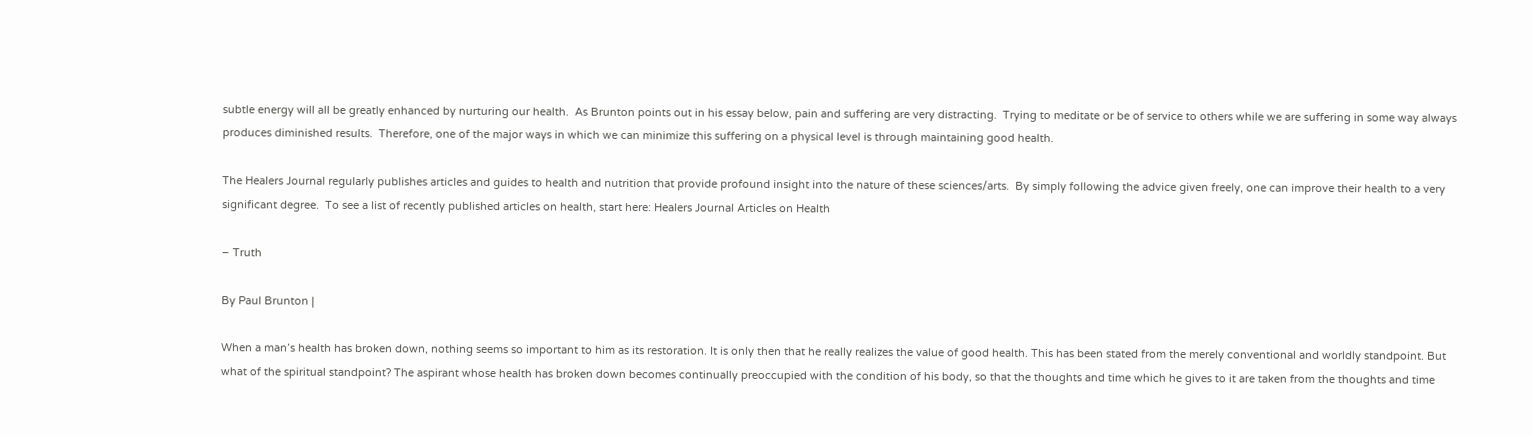subtle energy will all be greatly enhanced by nurturing our health.  As Brunton points out in his essay below, pain and suffering are very distracting.  Trying to meditate or be of service to others while we are suffering in some way always produces diminished results.  Therefore, one of the major ways in which we can minimize this suffering on a physical level is through maintaining good health.

The Healers Journal regularly publishes articles and guides to health and nutrition that provide profound insight into the nature of these sciences/arts.  By simply following the advice given freely, one can improve their health to a very significant degree.  To see a list of recently published articles on health, start here: Healers Journal Articles on Health

– Truth

By Paul Brunton |

When a man’s health has broken down, nothing seems so important to him as its restoration. It is only then that he really realizes the value of good health. This has been stated from the merely conventional and worldly standpoint. But what of the spiritual standpoint? The aspirant whose health has broken down becomes continually preoccupied with the condition of his body, so that the thoughts and time which he gives to it are taken from the thoughts and time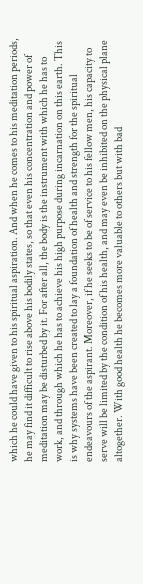which he could have given to his spiritual aspiration. And when he comes to his meditation periods, he may find it difficult to rise above his bodily states, so that even his concentration and power of meditation may be disturbed by it. For after all, the body is the instrument with which he has to work, and through which he has to achieve his high purpose during incarnation on this earth. This is why systems have been created to lay a foundation of health and strength for the spiritual endeavours of the aspirant. Moreover, if he seeks to be of service to his fellow men, his capacity to serve will be limited by the condition of his health, and may even be inhibited on the physical plane altogether. With good health he becomes more valuable to others but with bad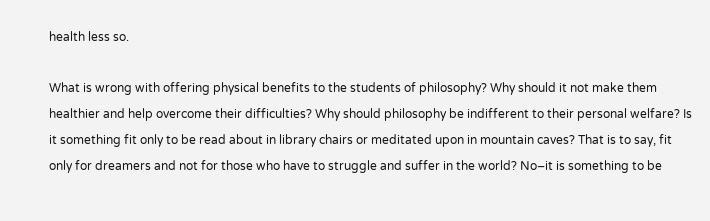health less so.

What is wrong with offering physical benefits to the students of philosophy? Why should it not make them healthier and help overcome their difficulties? Why should philosophy be indifferent to their personal welfare? Is it something fit only to be read about in library chairs or meditated upon in mountain caves? That is to say, fit only for dreamers and not for those who have to struggle and suffer in the world? No–it is something to be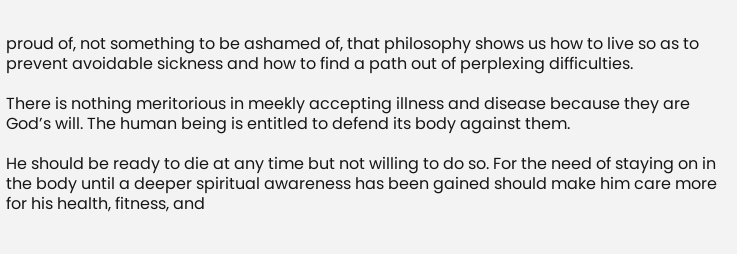proud of, not something to be ashamed of, that philosophy shows us how to live so as to prevent avoidable sickness and how to find a path out of perplexing difficulties.

There is nothing meritorious in meekly accepting illness and disease because they are God’s will. The human being is entitled to defend its body against them.

He should be ready to die at any time but not willing to do so. For the need of staying on in the body until a deeper spiritual awareness has been gained should make him care more for his health, fitness, and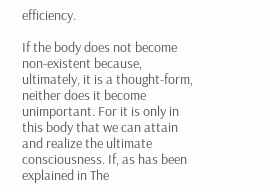efficiency.

If the body does not become non-existent because, ultimately, it is a thought-form, neither does it become unimportant. For it is only in this body that we can attain and realize the ultimate consciousness. If, as has been explained in The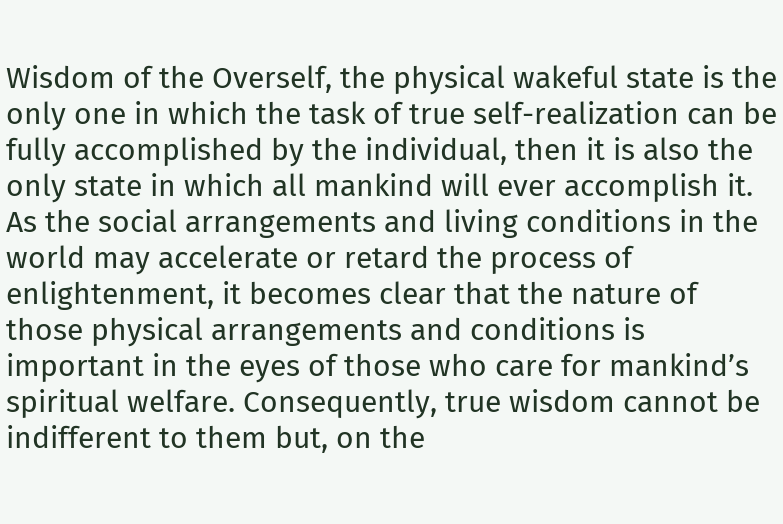Wisdom of the Overself, the physical wakeful state is the only one in which the task of true self-realization can be fully accomplished by the individual, then it is also the only state in which all mankind will ever accomplish it. As the social arrangements and living conditions in the world may accelerate or retard the process of enlightenment, it becomes clear that the nature of those physical arrangements and conditions is important in the eyes of those who care for mankind’s spiritual welfare. Consequently, true wisdom cannot be indifferent to them but, on the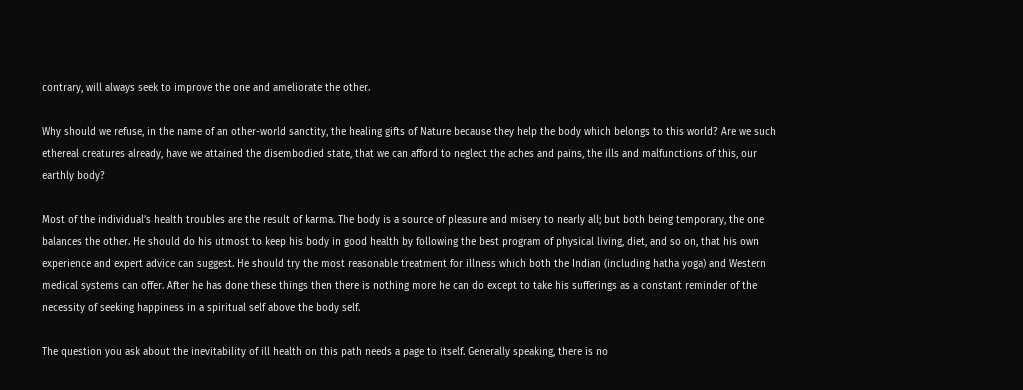contrary, will always seek to improve the one and ameliorate the other.

Why should we refuse, in the name of an other-world sanctity, the healing gifts of Nature because they help the body which belongs to this world? Are we such ethereal creatures already, have we attained the disembodied state, that we can afford to neglect the aches and pains, the ills and malfunctions of this, our earthly body?

Most of the individual’s health troubles are the result of karma. The body is a source of pleasure and misery to nearly all; but both being temporary, the one balances the other. He should do his utmost to keep his body in good health by following the best program of physical living, diet, and so on, that his own experience and expert advice can suggest. He should try the most reasonable treatment for illness which both the Indian (including hatha yoga) and Western medical systems can offer. After he has done these things then there is nothing more he can do except to take his sufferings as a constant reminder of the necessity of seeking happiness in a spiritual self above the body self.

The question you ask about the inevitability of ill health on this path needs a page to itself. Generally speaking, there is no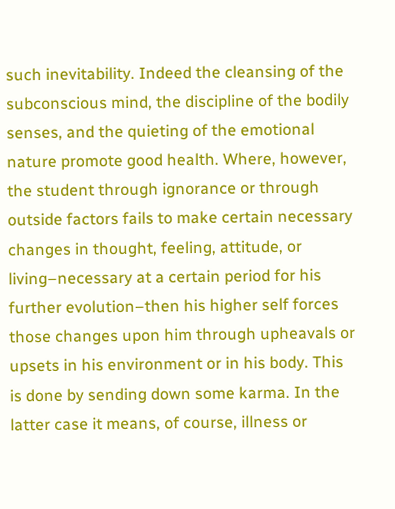such inevitability. Indeed the cleansing of the subconscious mind, the discipline of the bodily senses, and the quieting of the emotional nature promote good health. Where, however, the student through ignorance or through outside factors fails to make certain necessary changes in thought, feeling, attitude, or living–necessary at a certain period for his further evolution–then his higher self forces those changes upon him through upheavals or upsets in his environment or in his body. This is done by sending down some karma. In the latter case it means, of course, illness or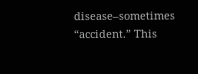disease–sometimes “accident.” This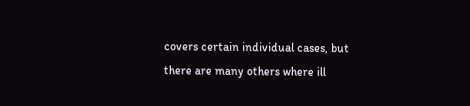covers certain individual cases, but there are many others where ill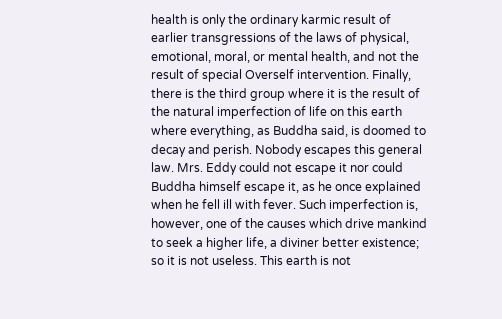health is only the ordinary karmic result of earlier transgressions of the laws of physical, emotional, moral, or mental health, and not the result of special Overself intervention. Finally, there is the third group where it is the result of the natural imperfection of life on this earth where everything, as Buddha said, is doomed to decay and perish. Nobody escapes this general law. Mrs. Eddy could not escape it nor could Buddha himself escape it, as he once explained when he fell ill with fever. Such imperfection is, however, one of the causes which drive mankind to seek a higher life, a diviner better existence; so it is not useless. This earth is not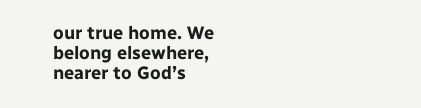our true home. We belong elsewhere, nearer to God’s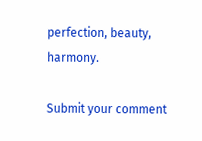perfection, beauty, harmony.

Submit your comment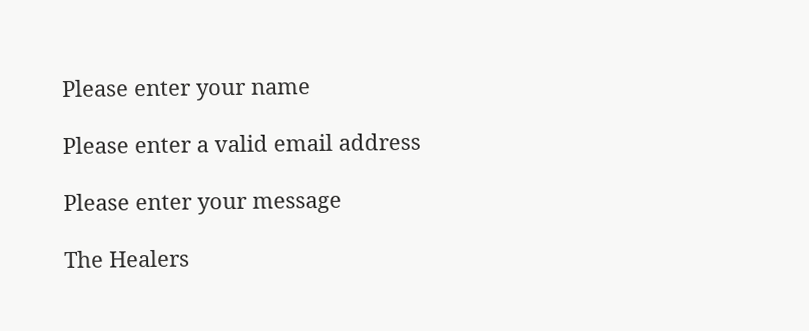Please enter your name

Please enter a valid email address

Please enter your message

The Healers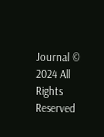Journal © 2024 All Rights Reserved